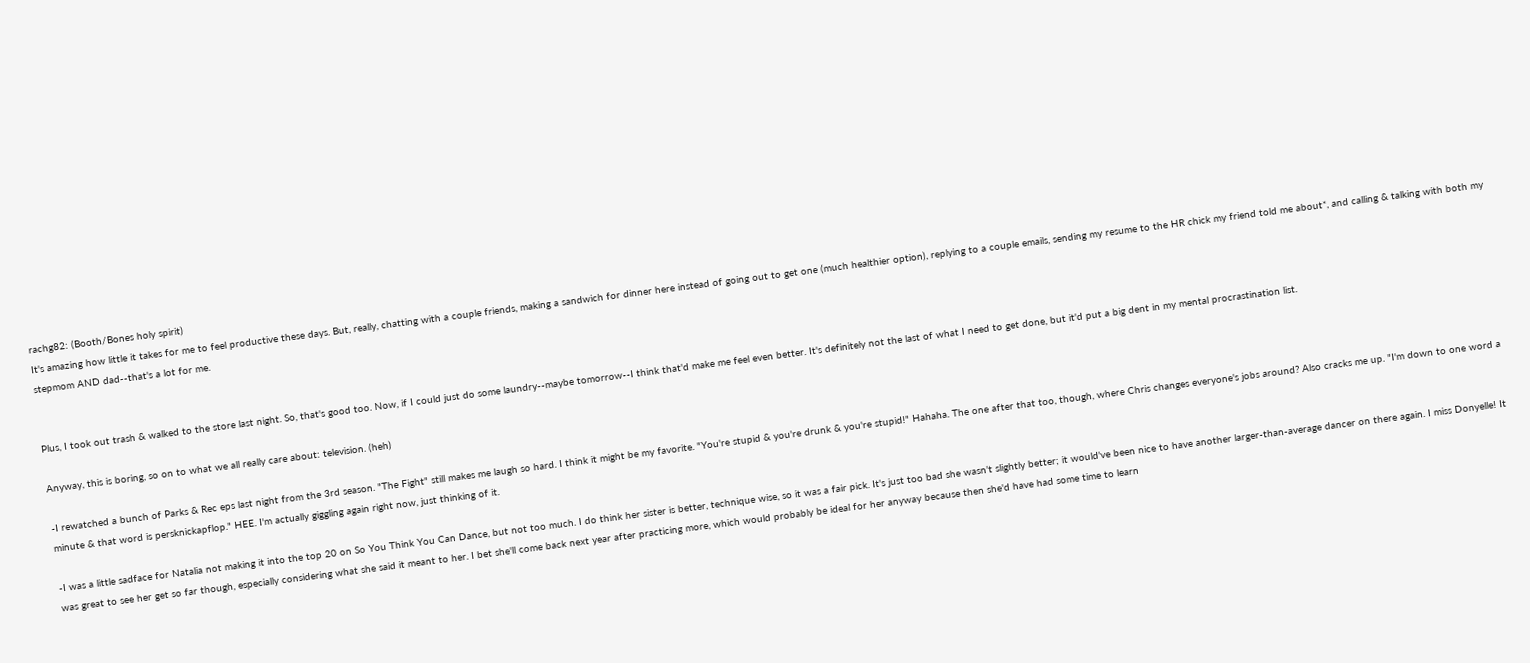rachg82: (Booth/Bones holy spirit)
It's amazing how little it takes for me to feel productive these days. But, really, chatting with a couple friends, making a sandwich for dinner here instead of going out to get one (much healthier option), replying to a couple emails, sending my resume to the HR chick my friend told me about*, and calling & talking with both my stepmom AND dad--that's a lot for me.


Plus, I took out trash & walked to the store last night. So, that's good too. Now, if I could just do some laundry--maybe tomorrow--I think that'd make me feel even better. It's definitely not the last of what I need to get done, but it'd put a big dent in my mental procrastination list.

Anyway, this is boring, so on to what we all really care about: television. (heh)

-I rewatched a bunch of Parks & Rec eps last night from the 3rd season. "The Fight" still makes me laugh so hard. I think it might be my favorite. "You're stupid & you're drunk & you're stupid!" Hahaha. The one after that too, though, where Chris changes everyone's jobs around? Also cracks me up. "I'm down to one word a minute & that word is persknickapflop." HEE. I'm actually giggling again right now, just thinking of it.

-I was a little sadface for Natalia not making it into the top 20 on So You Think You Can Dance, but not too much. I do think her sister is better, technique wise, so it was a fair pick. It's just too bad she wasn't slightly better; it would've been nice to have another larger-than-average dancer on there again. I miss Donyelle! It was great to see her get so far though, especially considering what she said it meant to her. I bet she'll come back next year after practicing more, which would probably be ideal for her anyway because then she'd have had some time to learn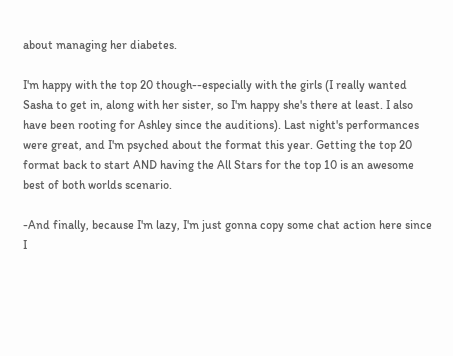about managing her diabetes.

I'm happy with the top 20 though--especially with the girls (I really wanted Sasha to get in, along with her sister, so I'm happy she's there at least. I also have been rooting for Ashley since the auditions). Last night's performances were great, and I'm psyched about the format this year. Getting the top 20 format back to start AND having the All Stars for the top 10 is an awesome best of both worlds scenario.

-And finally, because I'm lazy, I'm just gonna copy some chat action here since I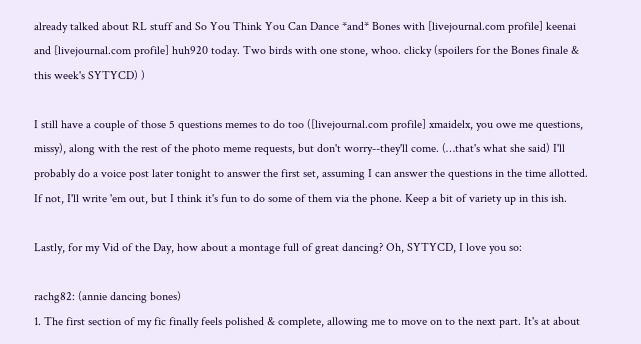already talked about RL stuff and So You Think You Can Dance *and* Bones with [livejournal.com profile] keenai and [livejournal.com profile] huh920 today. Two birds with one stone, whoo. clicky (spoilers for the Bones finale & this week's SYTYCD) )

I still have a couple of those 5 questions memes to do too ([livejournal.com profile] xmaidelx, you owe me questions, missy), along with the rest of the photo meme requests, but don't worry--they'll come. (…that's what she said) I'll probably do a voice post later tonight to answer the first set, assuming I can answer the questions in the time allotted. If not, I'll write 'em out, but I think it's fun to do some of them via the phone. Keep a bit of variety up in this ish.

Lastly, for my Vid of the Day, how about a montage full of great dancing? Oh, SYTYCD, I love you so:

rachg82: (annie dancing bones)
1. The first section of my fic finally feels polished & complete, allowing me to move on to the next part. It's at about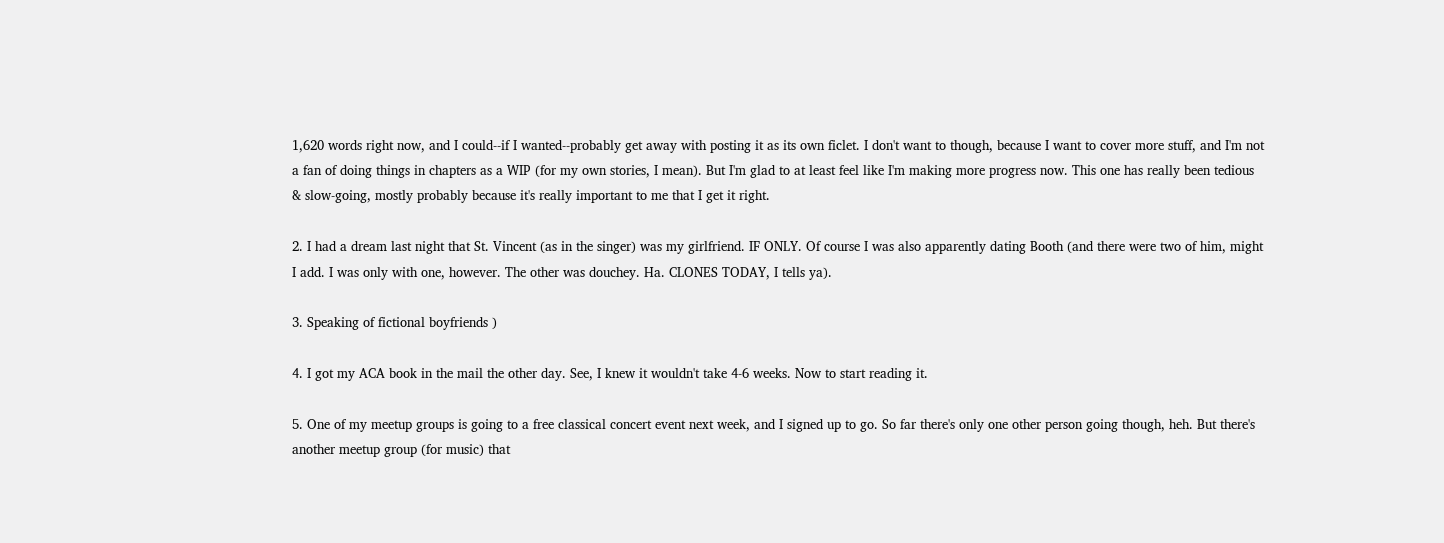1,620 words right now, and I could--if I wanted--probably get away with posting it as its own ficlet. I don't want to though, because I want to cover more stuff, and I'm not a fan of doing things in chapters as a WIP (for my own stories, I mean). But I'm glad to at least feel like I'm making more progress now. This one has really been tedious & slow-going, mostly probably because it's really important to me that I get it right.

2. I had a dream last night that St. Vincent (as in the singer) was my girlfriend. IF ONLY. Of course I was also apparently dating Booth (and there were two of him, might I add. I was only with one, however. The other was douchey. Ha. CLONES TODAY, I tells ya).

3. Speaking of fictional boyfriends )

4. I got my ACA book in the mail the other day. See, I knew it wouldn't take 4-6 weeks. Now to start reading it.

5. One of my meetup groups is going to a free classical concert event next week, and I signed up to go. So far there's only one other person going though, heh. But there's another meetup group (for music) that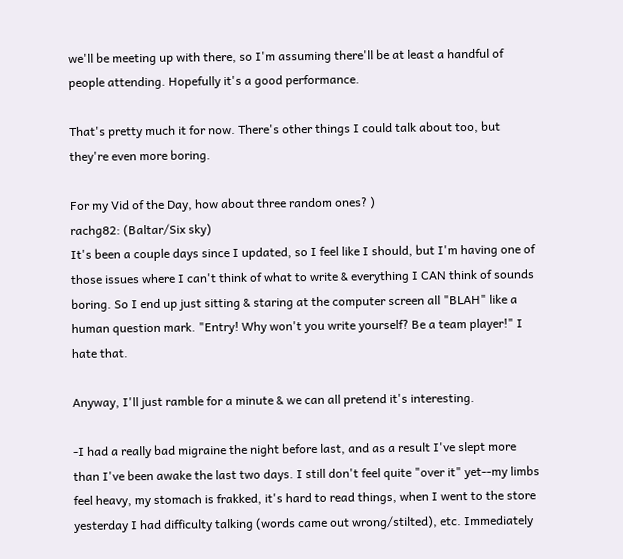we'll be meeting up with there, so I'm assuming there'll be at least a handful of people attending. Hopefully it's a good performance.

That's pretty much it for now. There's other things I could talk about too, but they're even more boring.

For my Vid of the Day, how about three random ones? )
rachg82: (Baltar/Six sky)
It's been a couple days since I updated, so I feel like I should, but I'm having one of those issues where I can't think of what to write & everything I CAN think of sounds boring. So I end up just sitting & staring at the computer screen all "BLAH" like a human question mark. "Entry! Why won't you write yourself? Be a team player!" I hate that.

Anyway, I'll just ramble for a minute & we can all pretend it's interesting.

-I had a really bad migraine the night before last, and as a result I've slept more than I've been awake the last two days. I still don't feel quite "over it" yet--my limbs feel heavy, my stomach is frakked, it's hard to read things, when I went to the store yesterday I had difficulty talking (words came out wrong/stilted), etc. Immediately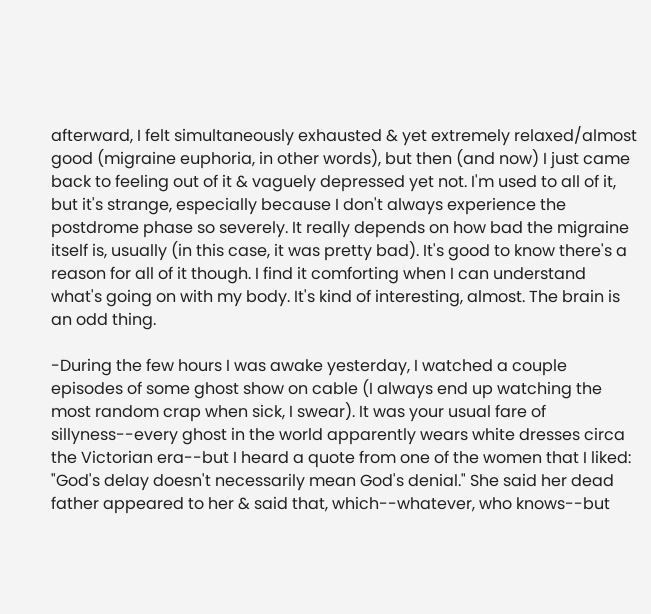afterward, I felt simultaneously exhausted & yet extremely relaxed/almost good (migraine euphoria, in other words), but then (and now) I just came back to feeling out of it & vaguely depressed yet not. I'm used to all of it, but it's strange, especially because I don't always experience the postdrome phase so severely. It really depends on how bad the migraine itself is, usually (in this case, it was pretty bad). It's good to know there's a reason for all of it though. I find it comforting when I can understand what's going on with my body. It's kind of interesting, almost. The brain is an odd thing.

-During the few hours I was awake yesterday, I watched a couple episodes of some ghost show on cable (I always end up watching the most random crap when sick, I swear). It was your usual fare of sillyness--every ghost in the world apparently wears white dresses circa the Victorian era--but I heard a quote from one of the women that I liked: "God's delay doesn't necessarily mean God's denial." She said her dead father appeared to her & said that, which--whatever, who knows--but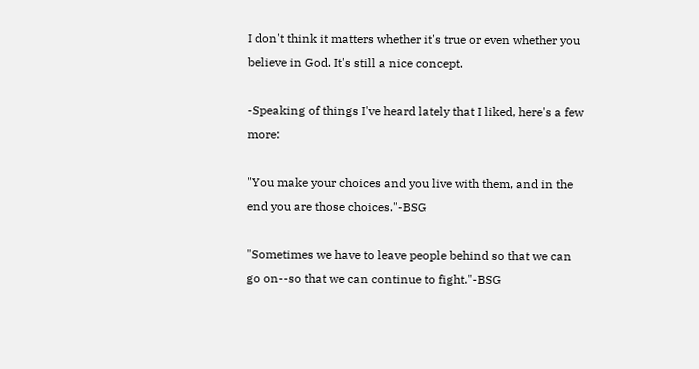I don't think it matters whether it's true or even whether you believe in God. It's still a nice concept.

-Speaking of things I've heard lately that I liked, here's a few more:

"You make your choices and you live with them, and in the end you are those choices."-BSG

"Sometimes we have to leave people behind so that we can go on--so that we can continue to fight."-BSG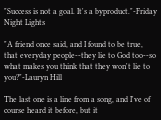"Success is not a goal. It's a byproduct."-Friday Night Lights

"A friend once said, and I found to be true, that everyday people--they lie to God too--so what makes you think that they won't lie to you?"-Lauryn Hill

The last one is a line from a song, and I've of course heard it before, but it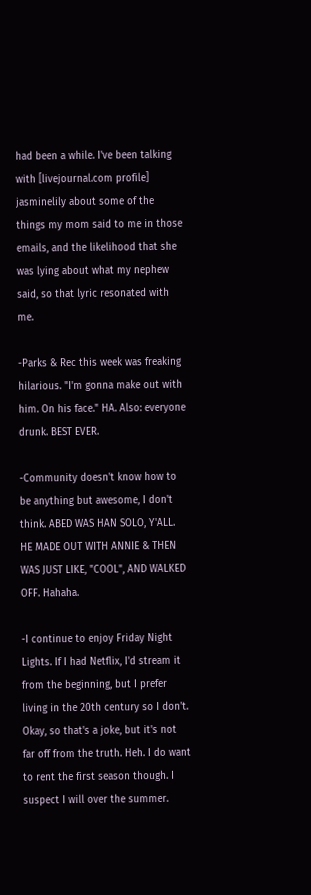had been a while. I've been talking with [livejournal.com profile] jasminelily about some of the things my mom said to me in those emails, and the likelihood that she was lying about what my nephew said, so that lyric resonated with me.

-Parks & Rec this week was freaking hilarious. "I'm gonna make out with him. On his face." HA. Also: everyone drunk. BEST EVER.

-Community doesn't know how to be anything but awesome, I don't think. ABED WAS HAN SOLO, Y'ALL. HE MADE OUT WITH ANNIE & THEN WAS JUST LIKE, "COOL", AND WALKED OFF. Hahaha.

-I continue to enjoy Friday Night Lights. If I had Netflix, I'd stream it from the beginning, but I prefer living in the 20th century so I don't. Okay, so that's a joke, but it's not far off from the truth. Heh. I do want to rent the first season though. I suspect I will over the summer.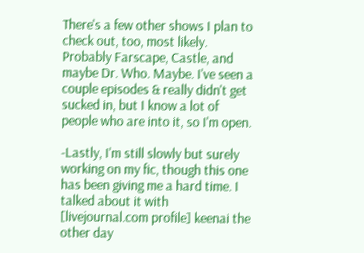There's a few other shows I plan to check out, too, most likely. Probably Farscape, Castle, and maybe Dr. Who. Maybe. I've seen a couple episodes & really didn't get sucked in, but I know a lot of people who are into it, so I'm open.

-Lastly, I'm still slowly but surely working on my fic, though this one has been giving me a hard time. I talked about it with [livejournal.com profile] keenai the other day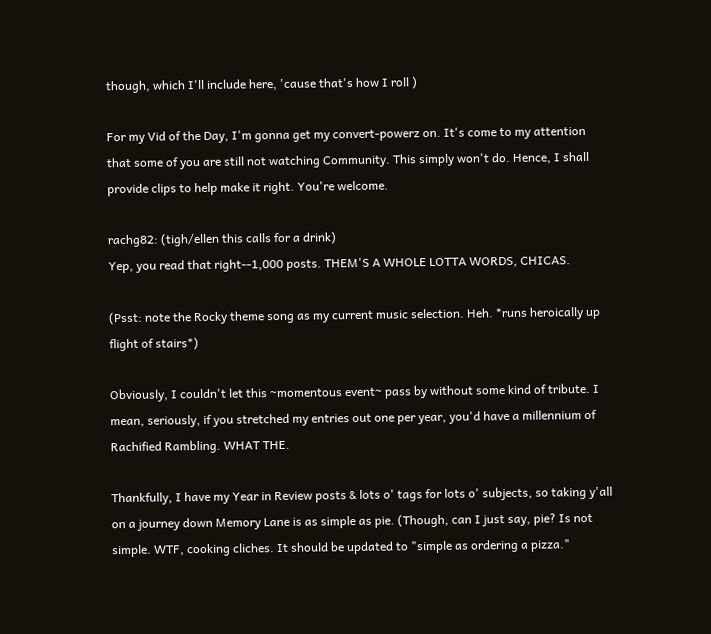though, which I'll include here, 'cause that's how I roll )

For my Vid of the Day, I'm gonna get my convert-powerz on. It's come to my attention that some of you are still not watching Community. This simply won't do. Hence, I shall provide clips to help make it right. You're welcome.

rachg82: (tigh/ellen this calls for a drink)
Yep, you read that right--1,000 posts. THEM'S A WHOLE LOTTA WORDS, CHICAS.

(Psst: note the Rocky theme song as my current music selection. Heh. *runs heroically up flight of stairs*)

Obviously, I couldn't let this ~momentous event~ pass by without some kind of tribute. I mean, seriously, if you stretched my entries out one per year, you'd have a millennium of Rachified Rambling. WHAT THE.

Thankfully, I have my Year in Review posts & lots o' tags for lots o' subjects, so taking y'all on a journey down Memory Lane is as simple as pie. (Though, can I just say, pie? Is not simple. WTF, cooking cliches. It should be updated to "simple as ordering a pizza."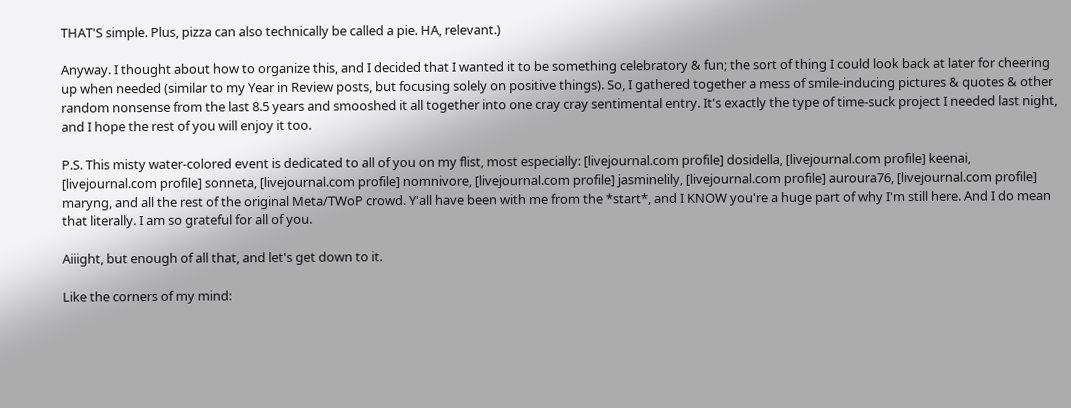THAT'S simple. Plus, pizza can also technically be called a pie. HA, relevant.)

Anyway. I thought about how to organize this, and I decided that I wanted it to be something celebratory & fun; the sort of thing I could look back at later for cheering up when needed (similar to my Year in Review posts, but focusing solely on positive things). So, I gathered together a mess of smile-inducing pictures & quotes & other random nonsense from the last 8.5 years and smooshed it all together into one cray cray sentimental entry. It's exactly the type of time-suck project I needed last night, and I hope the rest of you will enjoy it too.

P.S. This misty water-colored event is dedicated to all of you on my flist, most especially: [livejournal.com profile] dosidella, [livejournal.com profile] keenai, [livejournal.com profile] sonneta, [livejournal.com profile] nomnivore, [livejournal.com profile] jasminelily, [livejournal.com profile] auroura76, [livejournal.com profile] maryng, and all the rest of the original Meta/TWoP crowd. Y'all have been with me from the *start*, and I KNOW you're a huge part of why I'm still here. And I do mean that literally. I am so grateful for all of you.

Aiiight, but enough of all that, and let's get down to it.

Like the corners of my mind: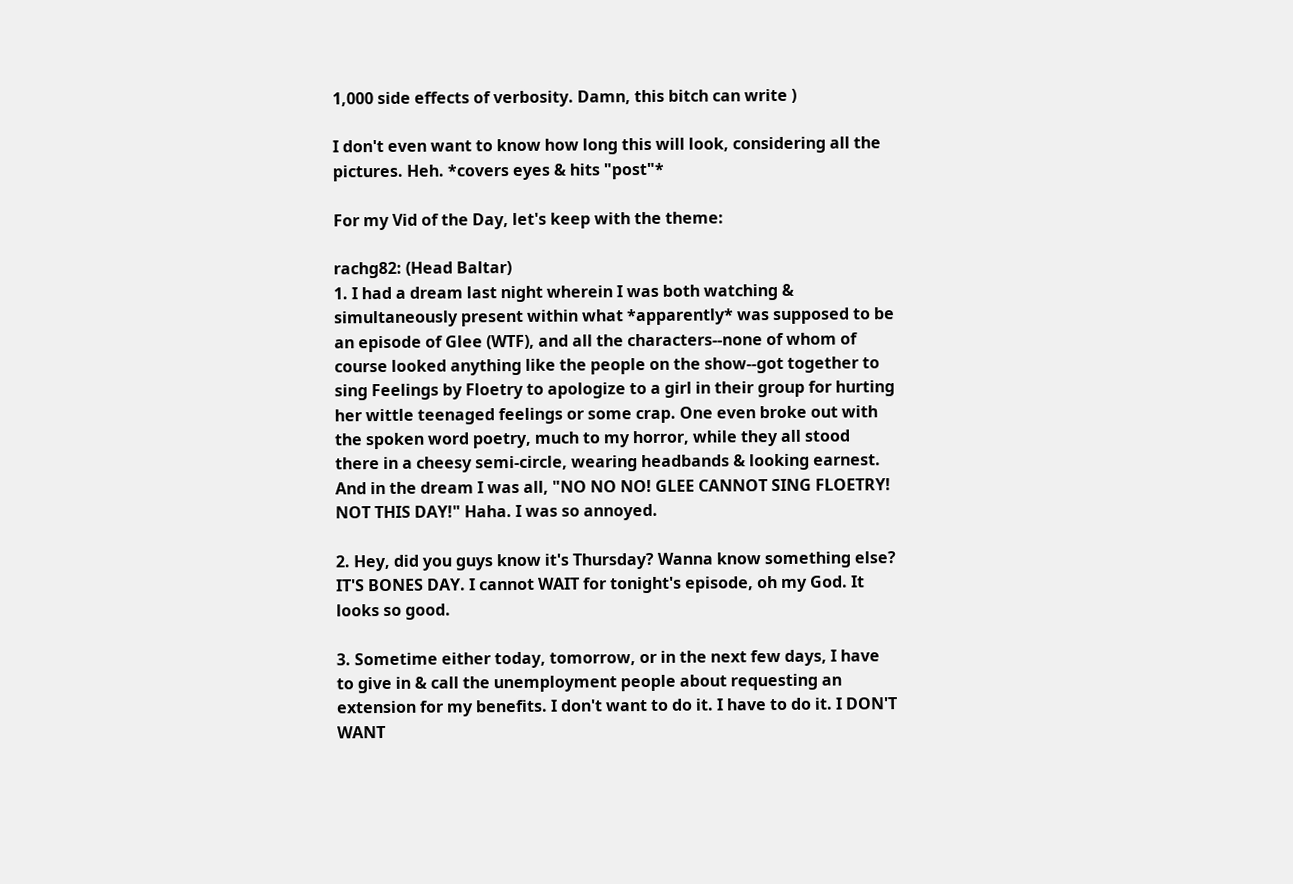1,000 side effects of verbosity. Damn, this bitch can write )

I don't even want to know how long this will look, considering all the pictures. Heh. *covers eyes & hits "post"*

For my Vid of the Day, let's keep with the theme:

rachg82: (Head Baltar)
1. I had a dream last night wherein I was both watching & simultaneously present within what *apparently* was supposed to be an episode of Glee (WTF), and all the characters--none of whom of course looked anything like the people on the show--got together to sing Feelings by Floetry to apologize to a girl in their group for hurting her wittle teenaged feelings or some crap. One even broke out with the spoken word poetry, much to my horror, while they all stood there in a cheesy semi-circle, wearing headbands & looking earnest. And in the dream I was all, "NO NO NO! GLEE CANNOT SING FLOETRY! NOT THIS DAY!" Haha. I was so annoyed.

2. Hey, did you guys know it's Thursday? Wanna know something else? IT'S BONES DAY. I cannot WAIT for tonight's episode, oh my God. It looks so good.

3. Sometime either today, tomorrow, or in the next few days, I have to give in & call the unemployment people about requesting an extension for my benefits. I don't want to do it. I have to do it. I DON'T WANT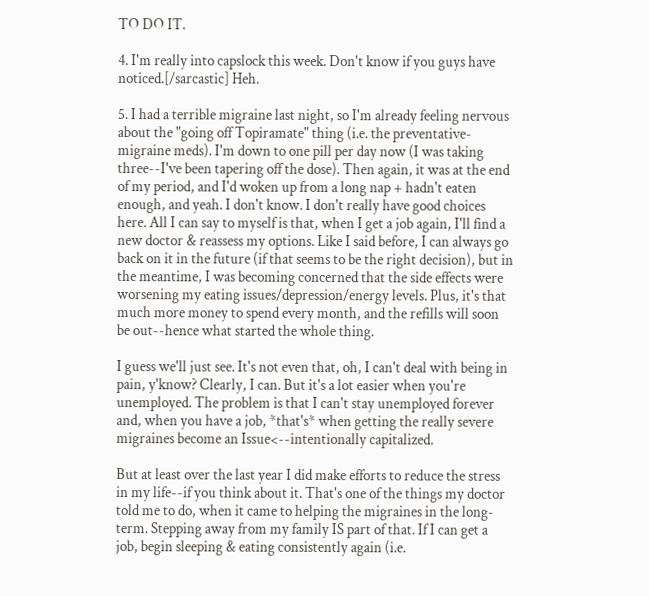TO DO IT.

4. I'm really into capslock this week. Don't know if you guys have noticed.[/sarcastic] Heh.

5. I had a terrible migraine last night, so I'm already feeling nervous about the "going off Topiramate" thing (i.e. the preventative-migraine meds). I'm down to one pill per day now (I was taking three--I've been tapering off the dose). Then again, it was at the end of my period, and I'd woken up from a long nap + hadn't eaten enough, and yeah. I don't know. I don't really have good choices here. All I can say to myself is that, when I get a job again, I'll find a new doctor & reassess my options. Like I said before, I can always go back on it in the future (if that seems to be the right decision), but in the meantime, I was becoming concerned that the side effects were worsening my eating issues/depression/energy levels. Plus, it's that much more money to spend every month, and the refills will soon be out--hence what started the whole thing.

I guess we'll just see. It's not even that, oh, I can't deal with being in pain, y'know? Clearly, I can. But it's a lot easier when you're unemployed. The problem is that I can't stay unemployed forever and, when you have a job, *that's* when getting the really severe migraines become an Issue<--intentionally capitalized.

But at least over the last year I did make efforts to reduce the stress in my life--if you think about it. That's one of the things my doctor told me to do, when it came to helping the migraines in the long-term. Stepping away from my family IS part of that. If I can get a job, begin sleeping & eating consistently again (i.e.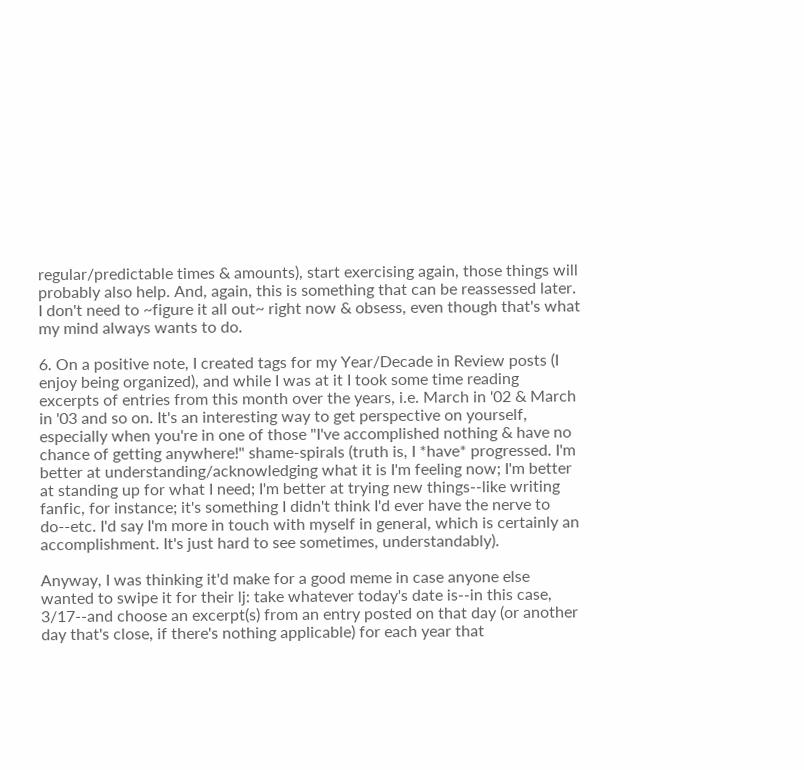regular/predictable times & amounts), start exercising again, those things will probably also help. And, again, this is something that can be reassessed later. I don't need to ~figure it all out~ right now & obsess, even though that's what my mind always wants to do.

6. On a positive note, I created tags for my Year/Decade in Review posts (I enjoy being organized), and while I was at it I took some time reading excerpts of entries from this month over the years, i.e. March in '02 & March in '03 and so on. It's an interesting way to get perspective on yourself, especially when you're in one of those "I've accomplished nothing & have no chance of getting anywhere!" shame-spirals (truth is, I *have* progressed. I'm better at understanding/acknowledging what it is I'm feeling now; I'm better at standing up for what I need; I'm better at trying new things--like writing fanfic, for instance; it's something I didn't think I'd ever have the nerve to do--etc. I'd say I'm more in touch with myself in general, which is certainly an accomplishment. It's just hard to see sometimes, understandably).

Anyway, I was thinking it'd make for a good meme in case anyone else wanted to swipe it for their lj: take whatever today's date is--in this case, 3/17--and choose an excerpt(s) from an entry posted on that day (or another day that's close, if there's nothing applicable) for each year that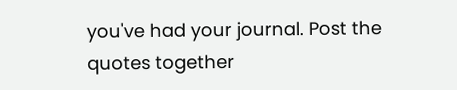you've had your journal. Post the quotes together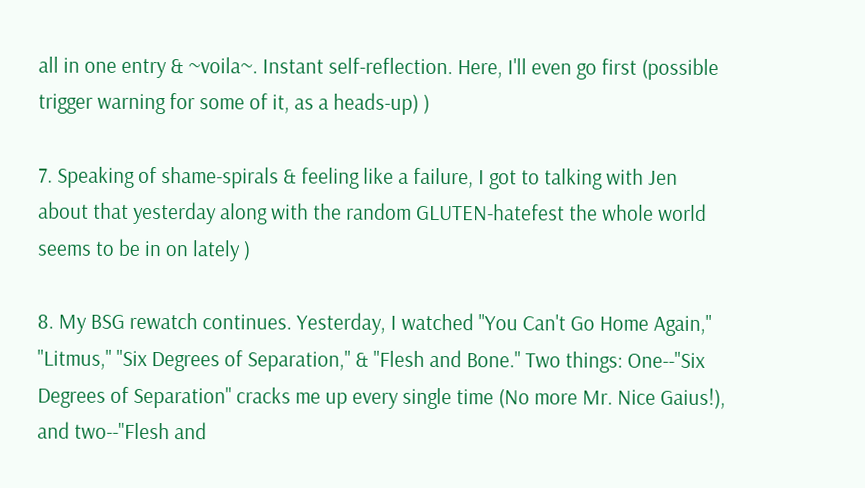all in one entry & ~voila~. Instant self-reflection. Here, I'll even go first (possible trigger warning for some of it, as a heads-up) )

7. Speaking of shame-spirals & feeling like a failure, I got to talking with Jen about that yesterday along with the random GLUTEN-hatefest the whole world seems to be in on lately )

8. My BSG rewatch continues. Yesterday, I watched "You Can't Go Home Again," "Litmus," "Six Degrees of Separation," & "Flesh and Bone." Two things: One--"Six Degrees of Separation" cracks me up every single time (No more Mr. Nice Gaius!), and two--"Flesh and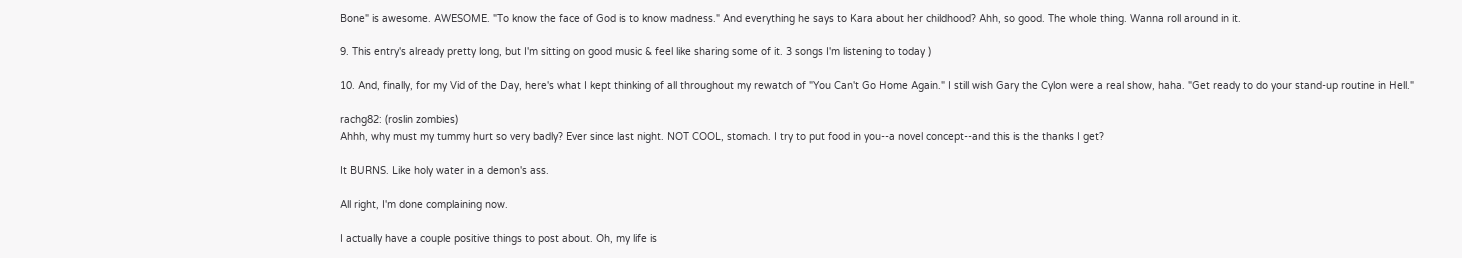Bone" is awesome. AWESOME. "To know the face of God is to know madness." And everything he says to Kara about her childhood? Ahh, so good. The whole thing. Wanna roll around in it.

9. This entry's already pretty long, but I'm sitting on good music & feel like sharing some of it. 3 songs I'm listening to today )

10. And, finally, for my Vid of the Day, here's what I kept thinking of all throughout my rewatch of "You Can't Go Home Again." I still wish Gary the Cylon were a real show, haha. "Get ready to do your stand-up routine in Hell."

rachg82: (roslin zombies)
Ahhh, why must my tummy hurt so very badly? Ever since last night. NOT COOL, stomach. I try to put food in you--a novel concept--and this is the thanks I get?

It BURNS. Like holy water in a demon's ass.

All right, I'm done complaining now.

I actually have a couple positive things to post about. Oh, my life is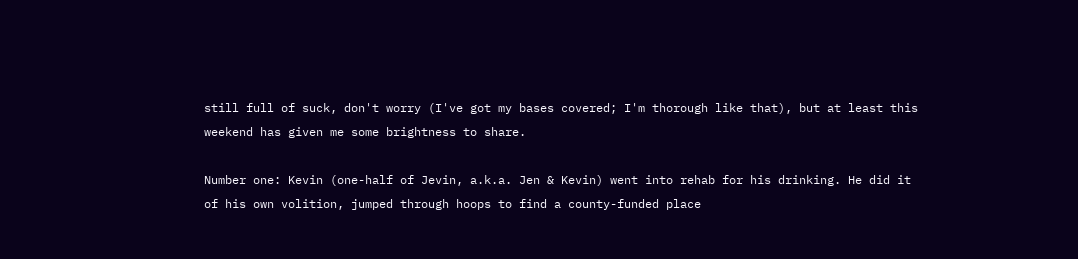still full of suck, don't worry (I've got my bases covered; I'm thorough like that), but at least this weekend has given me some brightness to share.

Number one: Kevin (one-half of Jevin, a.k.a. Jen & Kevin) went into rehab for his drinking. He did it of his own volition, jumped through hoops to find a county-funded place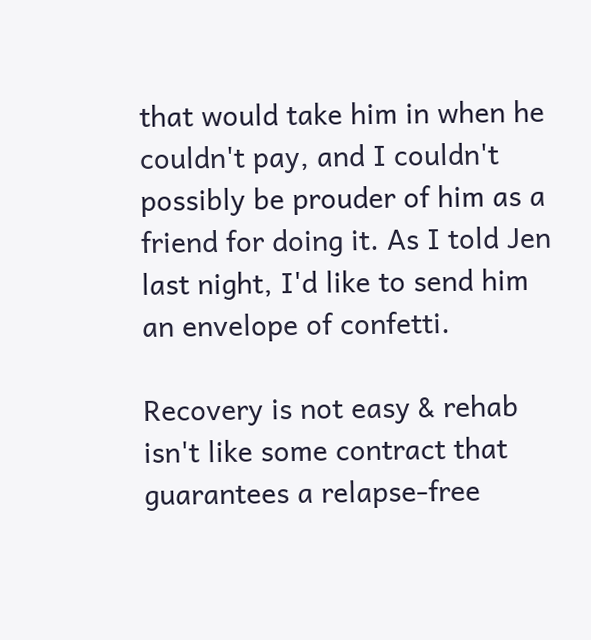that would take him in when he couldn't pay, and I couldn't possibly be prouder of him as a friend for doing it. As I told Jen last night, I'd like to send him an envelope of confetti.

Recovery is not easy & rehab isn't like some contract that guarantees a relapse-free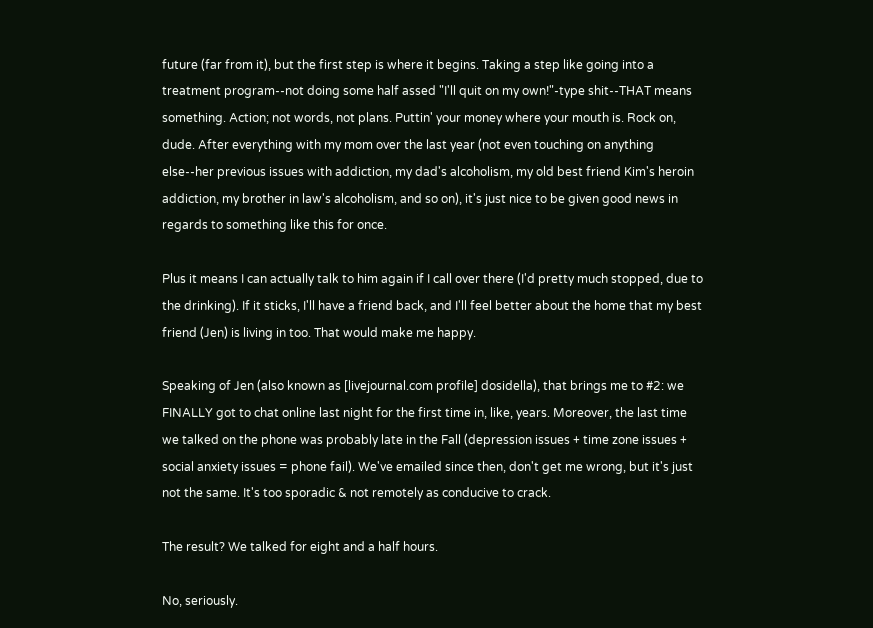future (far from it), but the first step is where it begins. Taking a step like going into a treatment program--not doing some half assed "I'll quit on my own!"-type shit--THAT means something. Action; not words, not plans. Puttin' your money where your mouth is. Rock on, dude. After everything with my mom over the last year (not even touching on anything else--her previous issues with addiction, my dad's alcoholism, my old best friend Kim's heroin addiction, my brother in law's alcoholism, and so on), it's just nice to be given good news in regards to something like this for once.

Plus it means I can actually talk to him again if I call over there (I'd pretty much stopped, due to the drinking). If it sticks, I'll have a friend back, and I'll feel better about the home that my best friend (Jen) is living in too. That would make me happy.

Speaking of Jen (also known as [livejournal.com profile] dosidella), that brings me to #2: we FINALLY got to chat online last night for the first time in, like, years. Moreover, the last time we talked on the phone was probably late in the Fall (depression issues + time zone issues + social anxiety issues = phone fail). We've emailed since then, don't get me wrong, but it's just not the same. It's too sporadic & not remotely as conducive to crack.

The result? We talked for eight and a half hours.

No, seriously.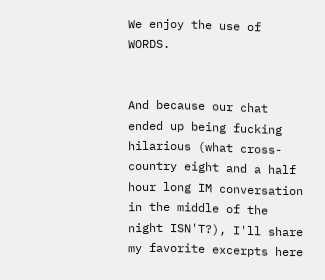We enjoy the use of WORDS.


And because our chat ended up being fucking hilarious (what cross-country eight and a half hour long IM conversation in the middle of the night ISN'T?), I'll share my favorite excerpts here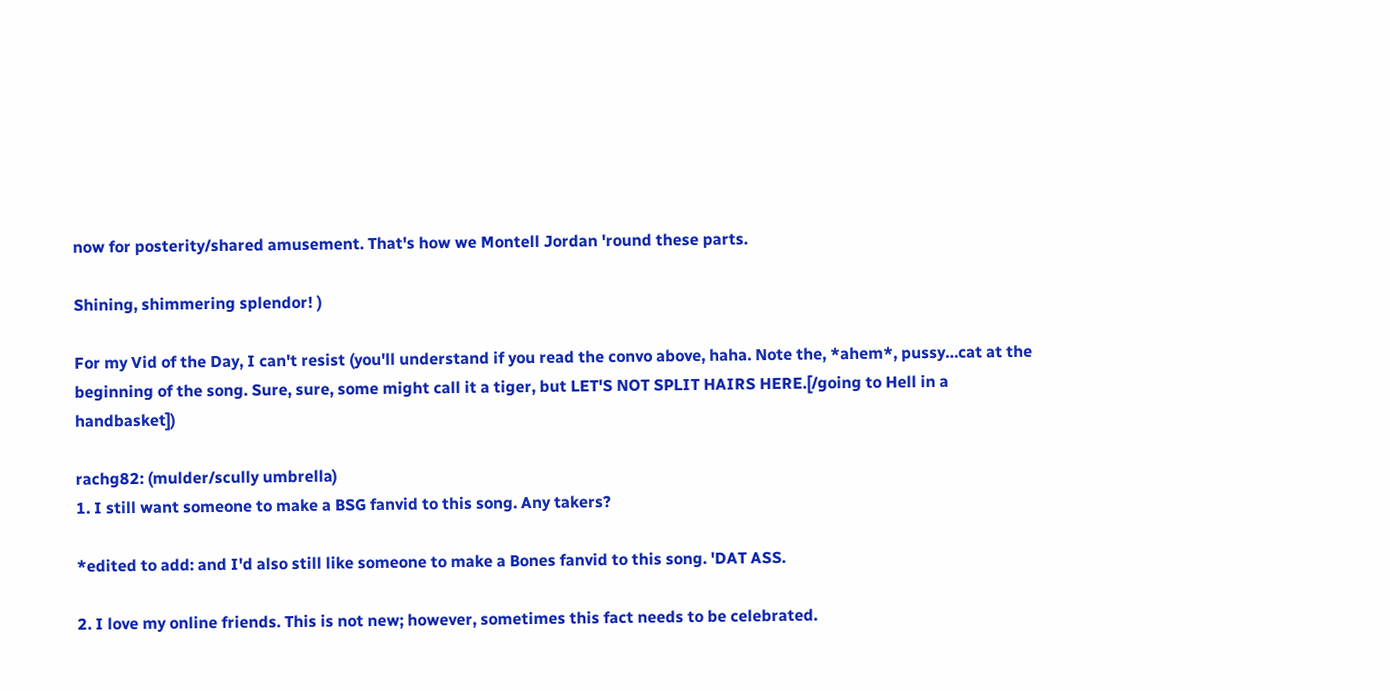now for posterity/shared amusement. That's how we Montell Jordan 'round these parts.

Shining, shimmering splendor! )

For my Vid of the Day, I can't resist (you'll understand if you read the convo above, haha. Note the, *ahem*, pussy…cat at the beginning of the song. Sure, sure, some might call it a tiger, but LET'S NOT SPLIT HAIRS HERE.[/going to Hell in a handbasket])

rachg82: (mulder/scully umbrella)
1. I still want someone to make a BSG fanvid to this song. Any takers?

*edited to add: and I'd also still like someone to make a Bones fanvid to this song. 'DAT ASS.

2. I love my online friends. This is not new; however, sometimes this fact needs to be celebrated.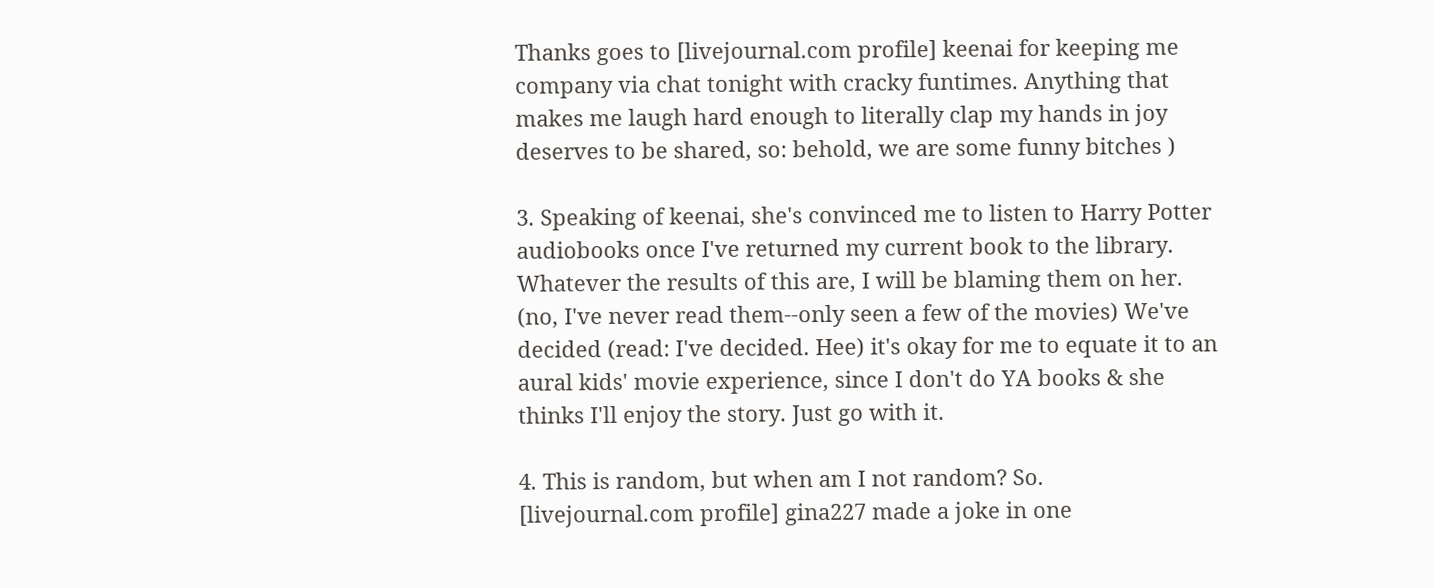Thanks goes to [livejournal.com profile] keenai for keeping me company via chat tonight with cracky funtimes. Anything that makes me laugh hard enough to literally clap my hands in joy deserves to be shared, so: behold, we are some funny bitches )

3. Speaking of keenai, she's convinced me to listen to Harry Potter audiobooks once I've returned my current book to the library. Whatever the results of this are, I will be blaming them on her. (no, I've never read them--only seen a few of the movies) We've decided (read: I've decided. Hee) it's okay for me to equate it to an aural kids' movie experience, since I don't do YA books & she thinks I'll enjoy the story. Just go with it.

4. This is random, but when am I not random? So. [livejournal.com profile] gina227 made a joke in one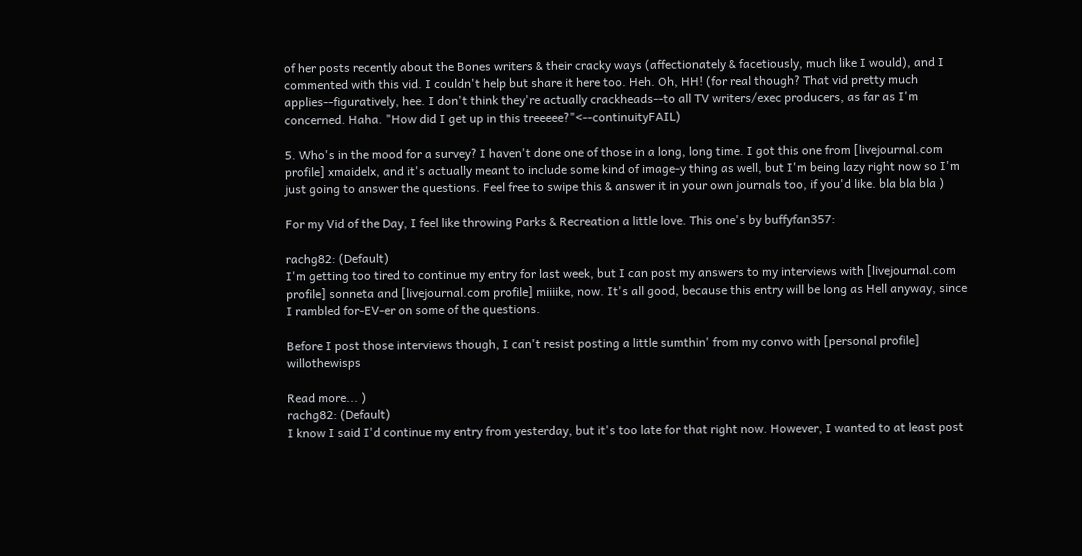of her posts recently about the Bones writers & their cracky ways (affectionately & facetiously, much like I would), and I commented with this vid. I couldn't help but share it here too. Heh. Oh, HH! (for real though? That vid pretty much applies--figuratively, hee. I don't think they're actually crackheads--to all TV writers/exec producers, as far as I'm concerned. Haha. "How did I get up in this treeeee?"<--continuityFAIL)

5. Who's in the mood for a survey? I haven't done one of those in a long, long time. I got this one from [livejournal.com profile] xmaidelx, and it's actually meant to include some kind of image-y thing as well, but I'm being lazy right now so I'm just going to answer the questions. Feel free to swipe this & answer it in your own journals too, if you'd like. bla bla bla )

For my Vid of the Day, I feel like throwing Parks & Recreation a little love. This one's by buffyfan357:

rachg82: (Default)
I'm getting too tired to continue my entry for last week, but I can post my answers to my interviews with [livejournal.com profile] sonneta and [livejournal.com profile] miiiike, now. It's all good, because this entry will be long as Hell anyway, since I rambled for-EV-er on some of the questions.

Before I post those interviews though, I can't resist posting a little sumthin' from my convo with [personal profile] willothewisps

Read more... )
rachg82: (Default)
I know I said I'd continue my entry from yesterday, but it's too late for that right now. However, I wanted to at least post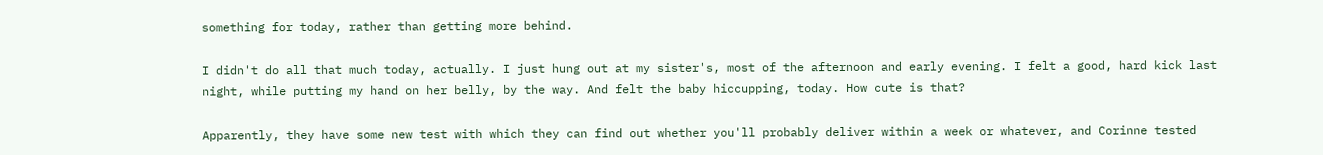something for today, rather than getting more behind.

I didn't do all that much today, actually. I just hung out at my sister's, most of the afternoon and early evening. I felt a good, hard kick last night, while putting my hand on her belly, by the way. And felt the baby hiccupping, today. How cute is that?

Apparently, they have some new test with which they can find out whether you'll probably deliver within a week or whatever, and Corinne tested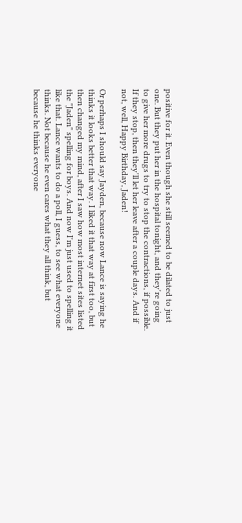positive for it. Even though she still seemed to be dilated to just one. But they put her in the hospital tonight, and they're going to give her more drugs to try to stop the contractions, if possible. If they stop, then they'll let her leave after a couple days. And if not, well, Happy Birthday, Jaden!

Or perhaps I should say Jayden, because now Lance is saying he thinks it looks better that way. I liked it that way at first too, but then changed my mind, after I saw how most internet sites listed the "Jaden" spelling for boys. And now I'm just used to spelling it like that. Lance wants to do a poll, I guess, to see what everyone thinks. Not because he even cares what they all think, but because he thinks everyone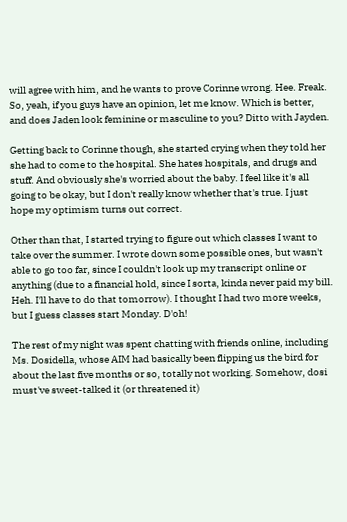will agree with him, and he wants to prove Corinne wrong. Hee. Freak. So, yeah, if you guys have an opinion, let me know. Which is better, and does Jaden look feminine or masculine to you? Ditto with Jayden.

Getting back to Corinne though, she started crying when they told her she had to come to the hospital. She hates hospitals, and drugs and stuff. And obviously she's worried about the baby. I feel like it's all going to be okay, but I don't really know whether that's true. I just hope my optimism turns out correct.

Other than that, I started trying to figure out which classes I want to take over the summer. I wrote down some possible ones, but wasn't able to go too far, since I couldn't look up my transcript online or anything (due to a financial hold, since I sorta, kinda never paid my bill. Heh. I'll have to do that tomorrow). I thought I had two more weeks, but I guess classes start Monday. D'oh!

The rest of my night was spent chatting with friends online, including Ms. Dosidella, whose AIM had basically been flipping us the bird for about the last five months or so, totally not working. Somehow, dosi must've sweet-talked it (or threatened it)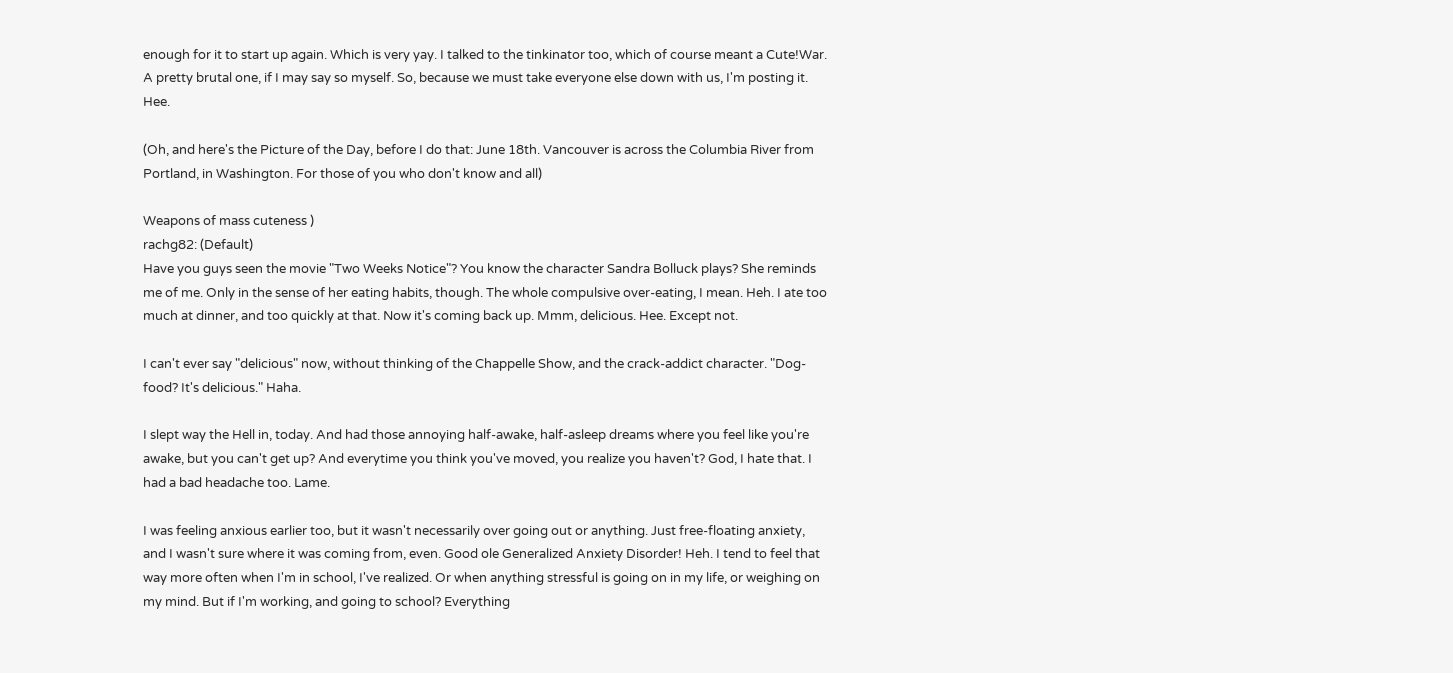enough for it to start up again. Which is very yay. I talked to the tinkinator too, which of course meant a Cute!War. A pretty brutal one, if I may say so myself. So, because we must take everyone else down with us, I'm posting it. Hee.

(Oh, and here's the Picture of the Day, before I do that: June 18th. Vancouver is across the Columbia River from Portland, in Washington. For those of you who don't know and all)

Weapons of mass cuteness )
rachg82: (Default)
Have you guys seen the movie "Two Weeks Notice"? You know the character Sandra Bolluck plays? She reminds me of me. Only in the sense of her eating habits, though. The whole compulsive over-eating, I mean. Heh. I ate too much at dinner, and too quickly at that. Now it's coming back up. Mmm, delicious. Hee. Except not.

I can't ever say "delicious" now, without thinking of the Chappelle Show, and the crack-addict character. "Dog-food? It's delicious." Haha.

I slept way the Hell in, today. And had those annoying half-awake, half-asleep dreams where you feel like you're awake, but you can't get up? And everytime you think you've moved, you realize you haven't? God, I hate that. I had a bad headache too. Lame.

I was feeling anxious earlier too, but it wasn't necessarily over going out or anything. Just free-floating anxiety, and I wasn't sure where it was coming from, even. Good ole Generalized Anxiety Disorder! Heh. I tend to feel that way more often when I'm in school, I've realized. Or when anything stressful is going on in my life, or weighing on my mind. But if I'm working, and going to school? Everything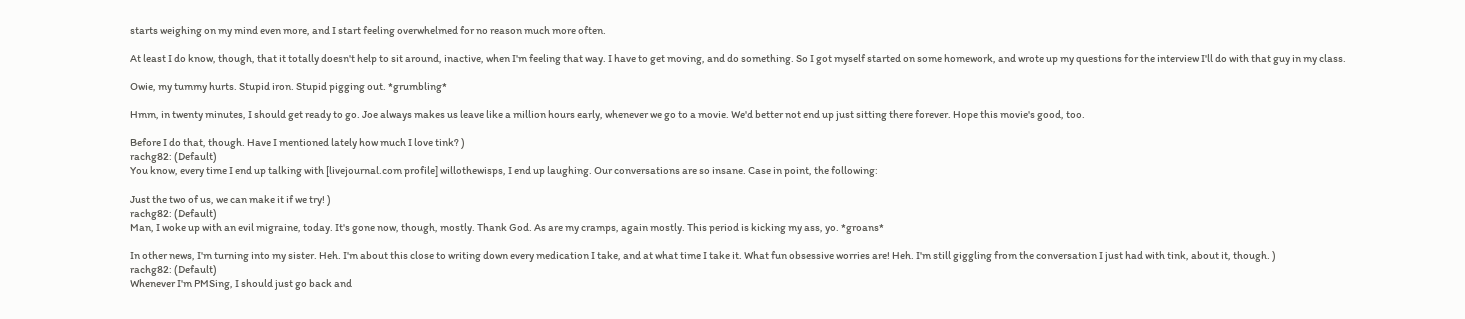starts weighing on my mind even more, and I start feeling overwhelmed for no reason much more often.

At least I do know, though, that it totally doesn't help to sit around, inactive, when I'm feeling that way. I have to get moving, and do something. So I got myself started on some homework, and wrote up my questions for the interview I'll do with that guy in my class.

Owie, my tummy hurts. Stupid iron. Stupid pigging out. *grumbling*

Hmm, in twenty minutes, I should get ready to go. Joe always makes us leave like a million hours early, whenever we go to a movie. We'd better not end up just sitting there forever. Hope this movie's good, too.

Before I do that, though. Have I mentioned lately how much I love tink? )
rachg82: (Default)
You know, every time I end up talking with [livejournal.com profile] willothewisps, I end up laughing. Our conversations are so insane. Case in point, the following:

Just the two of us, we can make it if we try! )
rachg82: (Default)
Man, I woke up with an evil migraine, today. It's gone now, though, mostly. Thank God. As are my cramps, again mostly. This period is kicking my ass, yo. *groans*

In other news, I'm turning into my sister. Heh. I'm about this close to writing down every medication I take, and at what time I take it. What fun obsessive worries are! Heh. I'm still giggling from the conversation I just had with tink, about it, though. )
rachg82: (Default)
Whenever I'm PMSing, I should just go back and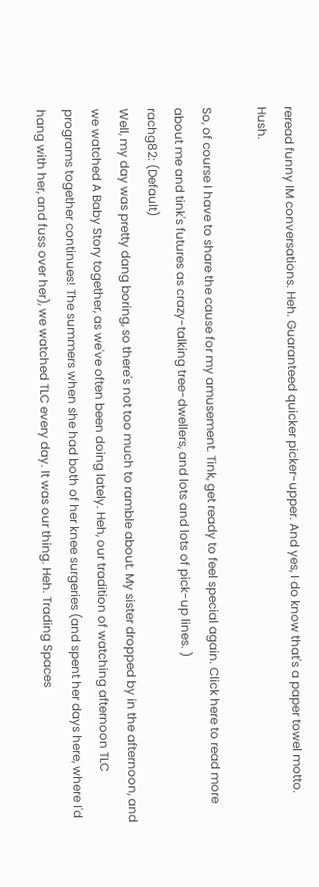reread funny IM conversations. Heh. Guaranteed quicker picker-upper. And yes, I do know that's a paper towel motto. Hush.

So, of course I have to share the cause for my amusement. Tink, get ready to feel special again. Click here to read more about me and tink's futures as crazy-talking tree-dwellers, and lots and lots of pick-up lines. )
rachg82: (Default)
Well, my day was pretty dang boring, so there's not too much to ramble about. My sister dropped by in the afternoon, and we watched A Baby Story together, as we've often been doing lately. Heh, our tradition of watching afternoon TLC programs together continues! The summers when she had both of her knee surgeries (and spent her days here, where I'd hang with her, and fuss over her), we watched TLC every day. It was our thing. Heh. Trading Spaces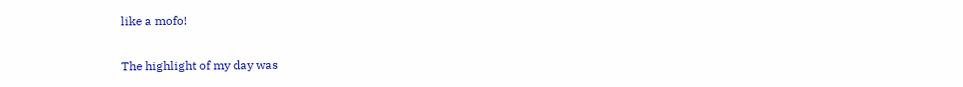like a mofo!

The highlight of my day was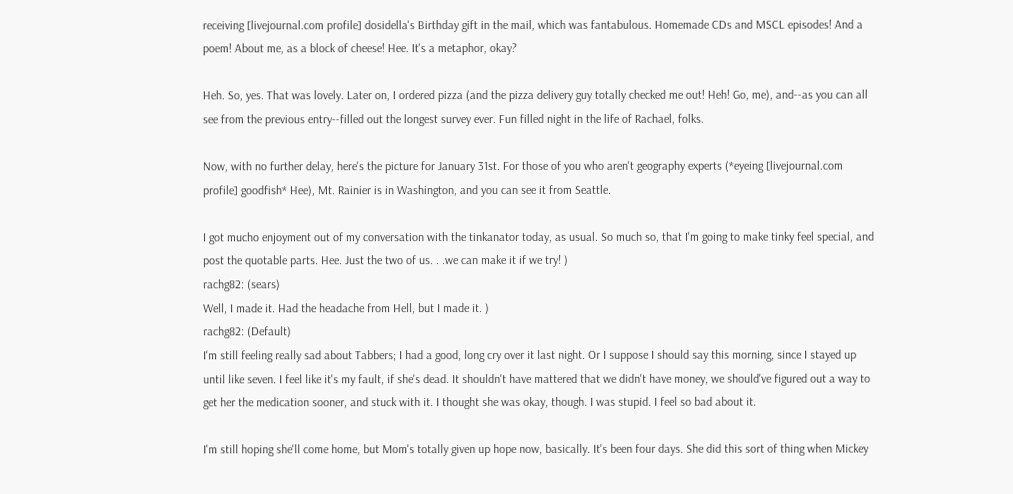receiving [livejournal.com profile] dosidella's Birthday gift in the mail, which was fantabulous. Homemade CDs and MSCL episodes! And a poem! About me, as a block of cheese! Hee. It's a metaphor, okay?

Heh. So, yes. That was lovely. Later on, I ordered pizza (and the pizza delivery guy totally checked me out! Heh! Go, me), and--as you can all see from the previous entry--filled out the longest survey ever. Fun filled night in the life of Rachael, folks.

Now, with no further delay, here's the picture for January 31st. For those of you who aren't geography experts (*eyeing [livejournal.com profile] goodfish* Hee), Mt. Rainier is in Washington, and you can see it from Seattle.

I got mucho enjoyment out of my conversation with the tinkanator today, as usual. So much so, that I'm going to make tinky feel special, and post the quotable parts. Hee. Just the two of us. . .we can make it if we try! )
rachg82: (sears)
Well, I made it. Had the headache from Hell, but I made it. )
rachg82: (Default)
I'm still feeling really sad about Tabbers; I had a good, long cry over it last night. Or I suppose I should say this morning, since I stayed up until like seven. I feel like it's my fault, if she's dead. It shouldn't have mattered that we didn't have money, we should've figured out a way to get her the medication sooner, and stuck with it. I thought she was okay, though. I was stupid. I feel so bad about it.

I'm still hoping she'll come home, but Mom's totally given up hope now, basically. It's been four days. She did this sort of thing when Mickey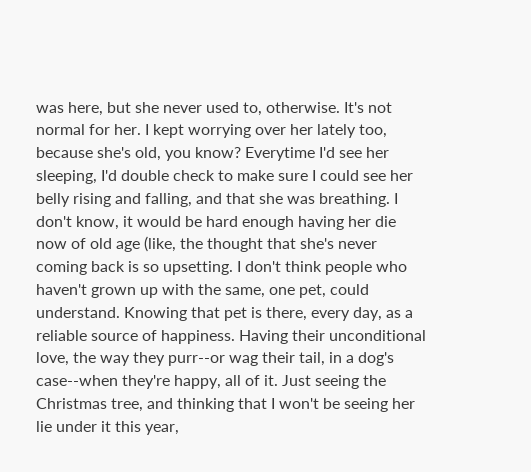was here, but she never used to, otherwise. It's not normal for her. I kept worrying over her lately too, because she's old, you know? Everytime I'd see her sleeping, I'd double check to make sure I could see her belly rising and falling, and that she was breathing. I don't know, it would be hard enough having her die now of old age (like, the thought that she's never coming back is so upsetting. I don't think people who haven't grown up with the same, one pet, could understand. Knowing that pet is there, every day, as a reliable source of happiness. Having their unconditional love, the way they purr--or wag their tail, in a dog's case--when they're happy, all of it. Just seeing the Christmas tree, and thinking that I won't be seeing her lie under it this year,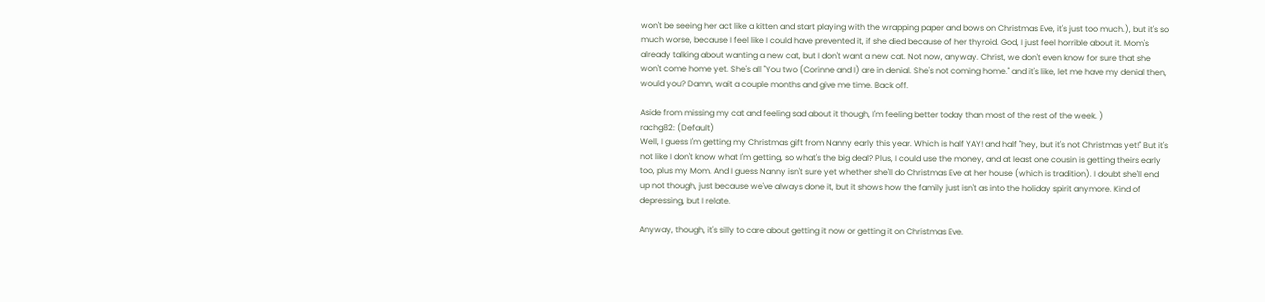won't be seeing her act like a kitten and start playing with the wrapping paper and bows on Christmas Eve, it's just too much.), but it's so much worse, because I feel like I could have prevented it, if she died because of her thyroid. God, I just feel horrible about it. Mom's already talking about wanting a new cat, but I don't want a new cat. Not now, anyway. Christ, we don't even know for sure that she won't come home yet. She's all "You two (Corinne and I) are in denial. She's not coming home." and it's like, let me have my denial then, would you? Damn, wait a couple months and give me time. Back off.

Aside from missing my cat and feeling sad about it though, I'm feeling better today than most of the rest of the week. )
rachg82: (Default)
Well, I guess I'm getting my Christmas gift from Nanny early this year. Which is half YAY! and half "hey, but it's not Christmas yet!" But it's not like I don't know what I'm getting, so what's the big deal? Plus, I could use the money, and at least one cousin is getting theirs early too, plus my Mom. And I guess Nanny isn't sure yet whether she'll do Christmas Eve at her house (which is tradition). I doubt she'll end up not though, just because we've always done it, but it shows how the family just isn't as into the holiday spirit anymore. Kind of depressing, but I relate.

Anyway, though, it's silly to care about getting it now or getting it on Christmas Eve.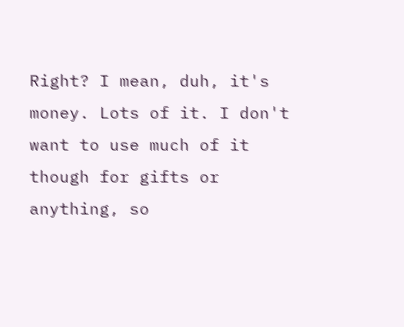Right? I mean, duh, it's money. Lots of it. I don't want to use much of it though for gifts or anything, so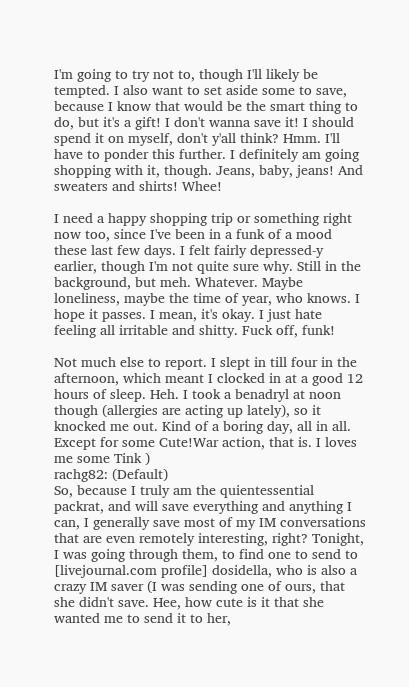I'm going to try not to, though I'll likely be tempted. I also want to set aside some to save, because I know that would be the smart thing to do, but it's a gift! I don't wanna save it! I should spend it on myself, don't y'all think? Hmm. I'll have to ponder this further. I definitely am going shopping with it, though. Jeans, baby, jeans! And sweaters and shirts! Whee!

I need a happy shopping trip or something right now too, since I've been in a funk of a mood these last few days. I felt fairly depressed-y earlier, though I'm not quite sure why. Still in the background, but meh. Whatever. Maybe loneliness, maybe the time of year, who knows. I hope it passes. I mean, it's okay. I just hate feeling all irritable and shitty. Fuck off, funk!

Not much else to report. I slept in till four in the afternoon, which meant I clocked in at a good 12 hours of sleep. Heh. I took a benadryl at noon though (allergies are acting up lately), so it knocked me out. Kind of a boring day, all in all. Except for some Cute!War action, that is. I loves me some Tink )
rachg82: (Default)
So, because I truly am the quientessential packrat, and will save everything and anything I can, I generally save most of my IM conversations that are even remotely interesting, right? Tonight, I was going through them, to find one to send to [livejournal.com profile] dosidella, who is also a crazy IM saver (I was sending one of ours, that she didn't save. Hee, how cute is it that she wanted me to send it to her,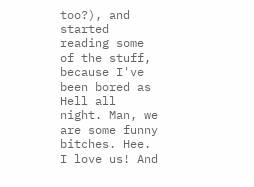too?), and started reading some of the stuff, because I've been bored as Hell all night. Man, we are some funny bitches. Hee. I love us! And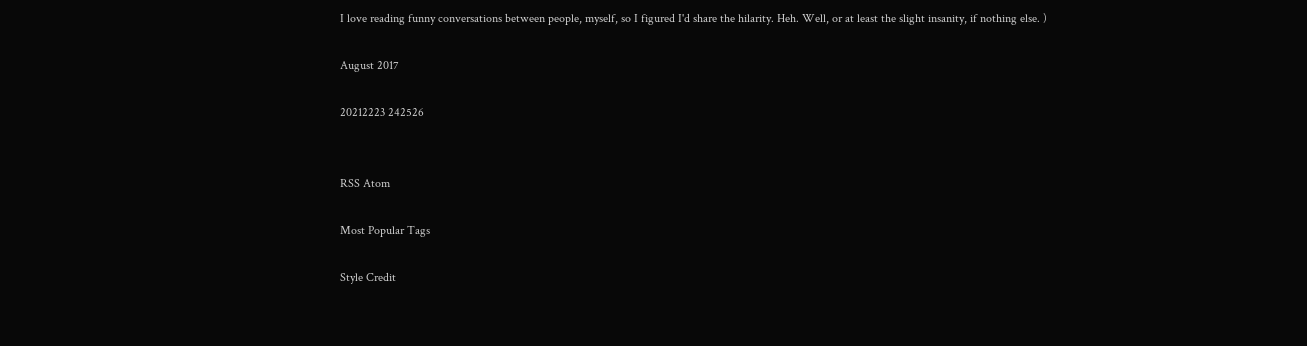I love reading funny conversations between people, myself, so I figured I'd share the hilarity. Heh. Well, or at least the slight insanity, if nothing else. )

August 2017

20212223 242526


RSS Atom

Most Popular Tags

Style Credit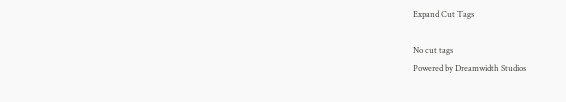Expand Cut Tags

No cut tags
Powered by Dreamwidth Studios